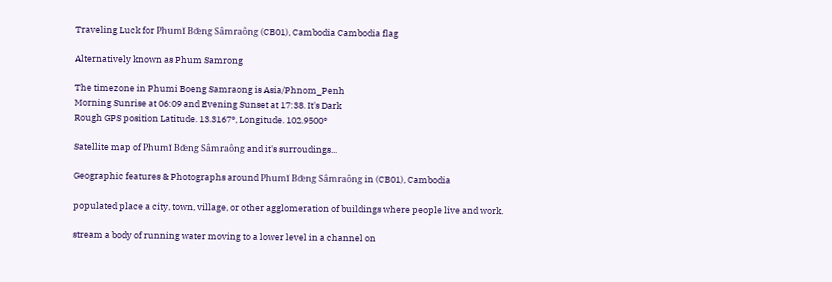Traveling Luck for Phumĭ Bœ̆ng Sâmraông (CB01), Cambodia Cambodia flag

Alternatively known as Phum Samrong

The timezone in Phumi Boeng Samraong is Asia/Phnom_Penh
Morning Sunrise at 06:09 and Evening Sunset at 17:38. It's Dark
Rough GPS position Latitude. 13.3167°, Longitude. 102.9500°

Satellite map of Phumĭ Bœ̆ng Sâmraông and it's surroudings...

Geographic features & Photographs around Phumĭ Bœ̆ng Sâmraông in (CB01), Cambodia

populated place a city, town, village, or other agglomeration of buildings where people live and work.

stream a body of running water moving to a lower level in a channel on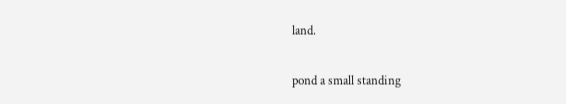land.

pond a small standing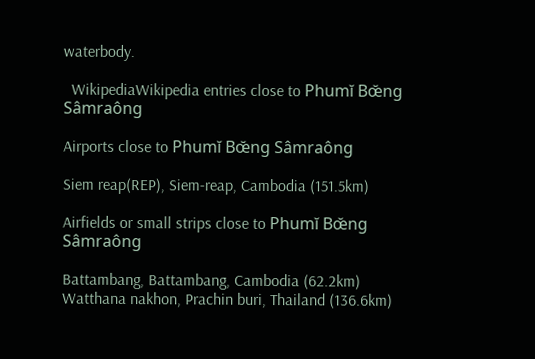waterbody.

  WikipediaWikipedia entries close to Phumĭ Bœ̆ng Sâmraông

Airports close to Phumĭ Bœ̆ng Sâmraông

Siem reap(REP), Siem-reap, Cambodia (151.5km)

Airfields or small strips close to Phumĭ Bœ̆ng Sâmraông

Battambang, Battambang, Cambodia (62.2km)
Watthana nakhon, Prachin buri, Thailand (136.6km)